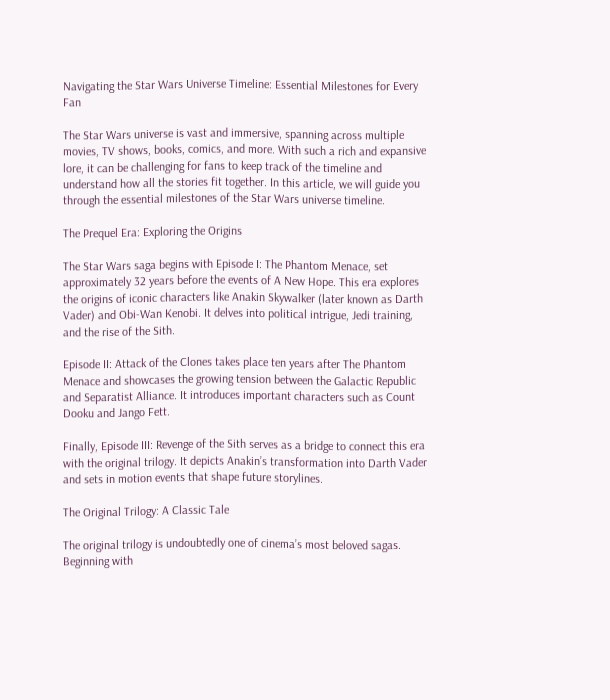Navigating the Star Wars Universe Timeline: Essential Milestones for Every Fan

The Star Wars universe is vast and immersive, spanning across multiple movies, TV shows, books, comics, and more. With such a rich and expansive lore, it can be challenging for fans to keep track of the timeline and understand how all the stories fit together. In this article, we will guide you through the essential milestones of the Star Wars universe timeline.

The Prequel Era: Exploring the Origins

The Star Wars saga begins with Episode I: The Phantom Menace, set approximately 32 years before the events of A New Hope. This era explores the origins of iconic characters like Anakin Skywalker (later known as Darth Vader) and Obi-Wan Kenobi. It delves into political intrigue, Jedi training, and the rise of the Sith.

Episode II: Attack of the Clones takes place ten years after The Phantom Menace and showcases the growing tension between the Galactic Republic and Separatist Alliance. It introduces important characters such as Count Dooku and Jango Fett.

Finally, Episode III: Revenge of the Sith serves as a bridge to connect this era with the original trilogy. It depicts Anakin’s transformation into Darth Vader and sets in motion events that shape future storylines.

The Original Trilogy: A Classic Tale

The original trilogy is undoubtedly one of cinema’s most beloved sagas. Beginning with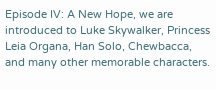Episode IV: A New Hope, we are introduced to Luke Skywalker, Princess Leia Organa, Han Solo, Chewbacca, and many other memorable characters.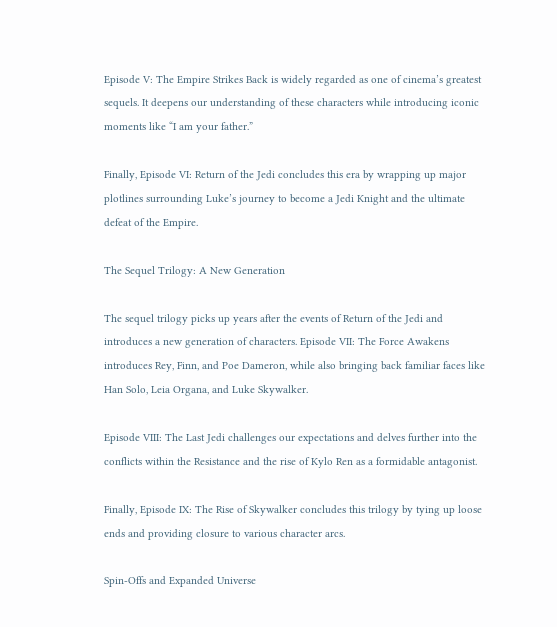Episode V: The Empire Strikes Back is widely regarded as one of cinema’s greatest sequels. It deepens our understanding of these characters while introducing iconic moments like “I am your father.”

Finally, Episode VI: Return of the Jedi concludes this era by wrapping up major plotlines surrounding Luke’s journey to become a Jedi Knight and the ultimate defeat of the Empire.

The Sequel Trilogy: A New Generation

The sequel trilogy picks up years after the events of Return of the Jedi and introduces a new generation of characters. Episode VII: The Force Awakens introduces Rey, Finn, and Poe Dameron, while also bringing back familiar faces like Han Solo, Leia Organa, and Luke Skywalker.

Episode VIII: The Last Jedi challenges our expectations and delves further into the conflicts within the Resistance and the rise of Kylo Ren as a formidable antagonist.

Finally, Episode IX: The Rise of Skywalker concludes this trilogy by tying up loose ends and providing closure to various character arcs.

Spin-Offs and Expanded Universe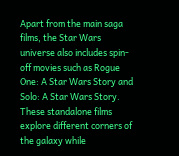Apart from the main saga films, the Star Wars universe also includes spin-off movies such as Rogue One: A Star Wars Story and Solo: A Star Wars Story. These standalone films explore different corners of the galaxy while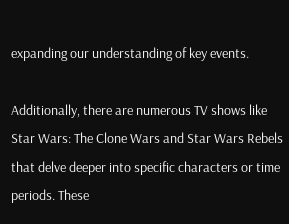expanding our understanding of key events.

Additionally, there are numerous TV shows like Star Wars: The Clone Wars and Star Wars Rebels that delve deeper into specific characters or time periods. These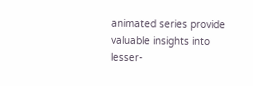animated series provide valuable insights into lesser-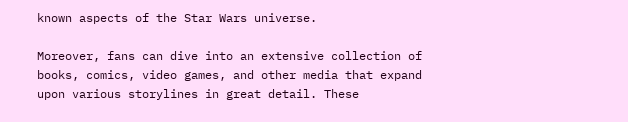known aspects of the Star Wars universe.

Moreover, fans can dive into an extensive collection of books, comics, video games, and other media that expand upon various storylines in great detail. These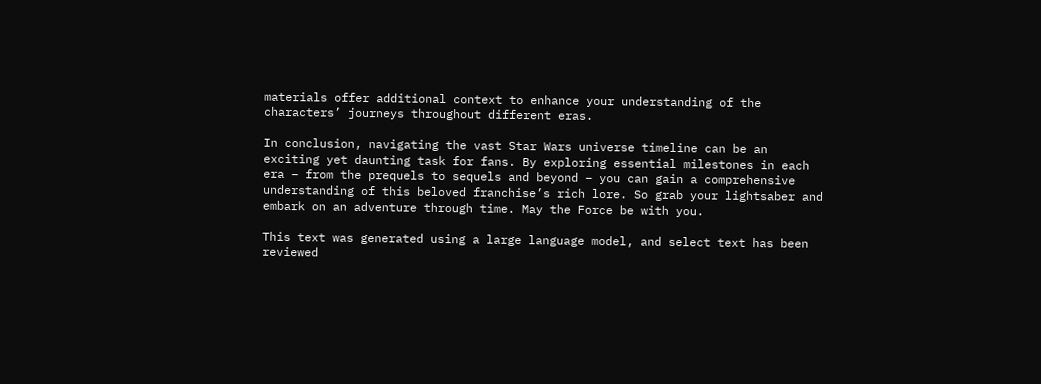materials offer additional context to enhance your understanding of the characters’ journeys throughout different eras.

In conclusion, navigating the vast Star Wars universe timeline can be an exciting yet daunting task for fans. By exploring essential milestones in each era – from the prequels to sequels and beyond – you can gain a comprehensive understanding of this beloved franchise’s rich lore. So grab your lightsaber and embark on an adventure through time. May the Force be with you.

This text was generated using a large language model, and select text has been reviewed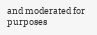and moderated for purposes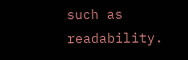such as readability.